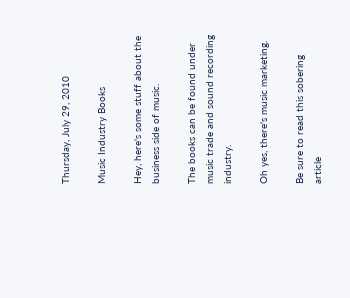Thursday, July 29, 2010

Music Industry Books

Hey, here's some stuff about the business side of music.

The books can be found under music trade and sound recording industry.

Oh yes, there's music marketing.

Be sure to read this sobering article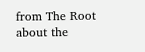from The Root about the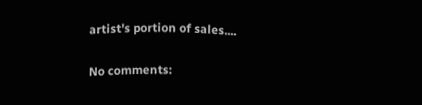artist's portion of sales....

No comments: